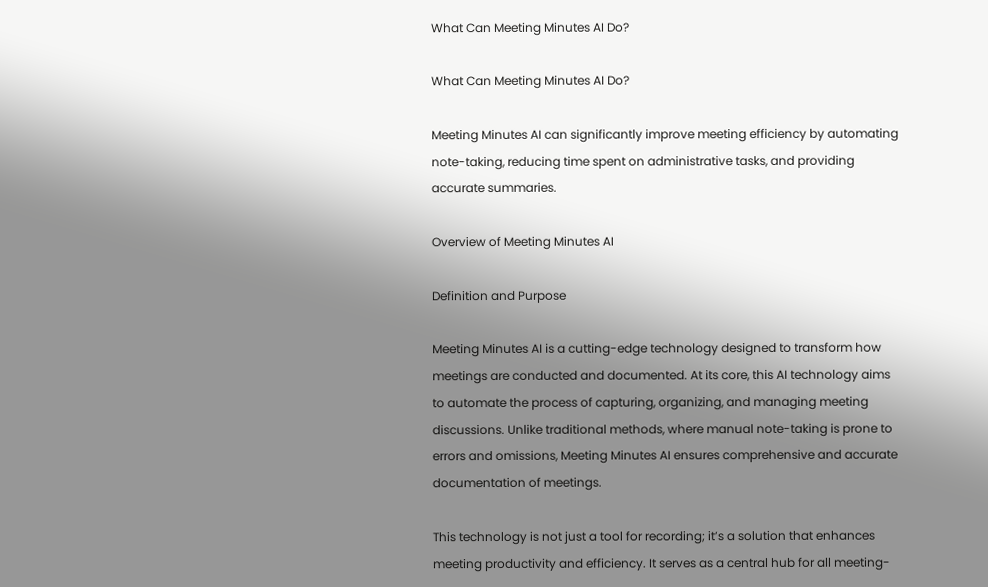What Can Meeting Minutes AI Do?

What Can Meeting Minutes AI Do?

Meeting Minutes AI can significantly improve meeting efficiency by automating note-taking, reducing time spent on administrative tasks, and providing accurate summaries.

Overview of Meeting Minutes AI

Definition and Purpose

Meeting Minutes AI is a cutting-edge technology designed to transform how meetings are conducted and documented. At its core, this AI technology aims to automate the process of capturing, organizing, and managing meeting discussions. Unlike traditional methods, where manual note-taking is prone to errors and omissions, Meeting Minutes AI ensures comprehensive and accurate documentation of meetings.

This technology is not just a tool for recording; it’s a solution that enhances meeting productivity and efficiency. It serves as a central hub for all meeting-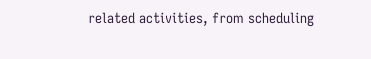related activities, from scheduling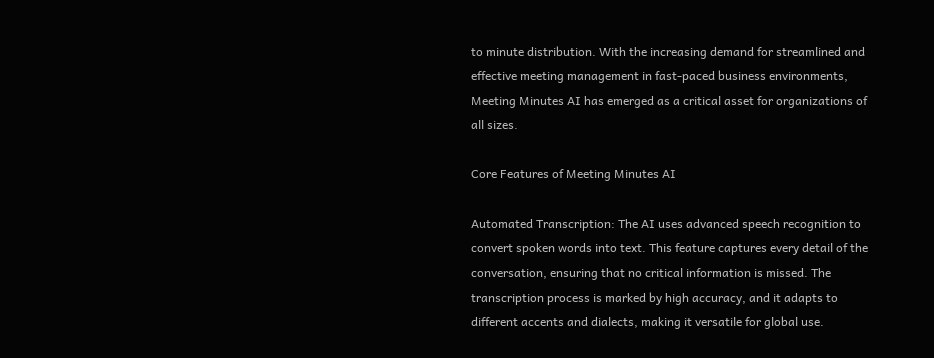to minute distribution. With the increasing demand for streamlined and effective meeting management in fast-paced business environments, Meeting Minutes AI has emerged as a critical asset for organizations of all sizes.

Core Features of Meeting Minutes AI

Automated Transcription: The AI uses advanced speech recognition to convert spoken words into text. This feature captures every detail of the conversation, ensuring that no critical information is missed. The transcription process is marked by high accuracy, and it adapts to different accents and dialects, making it versatile for global use.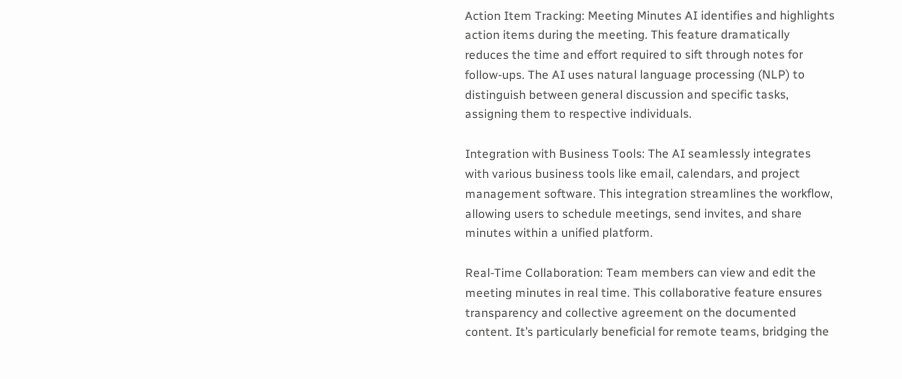Action Item Tracking: Meeting Minutes AI identifies and highlights action items during the meeting. This feature dramatically reduces the time and effort required to sift through notes for follow-ups. The AI uses natural language processing (NLP) to distinguish between general discussion and specific tasks, assigning them to respective individuals.

Integration with Business Tools: The AI seamlessly integrates with various business tools like email, calendars, and project management software. This integration streamlines the workflow, allowing users to schedule meetings, send invites, and share minutes within a unified platform.

Real-Time Collaboration: Team members can view and edit the meeting minutes in real time. This collaborative feature ensures transparency and collective agreement on the documented content. It’s particularly beneficial for remote teams, bridging the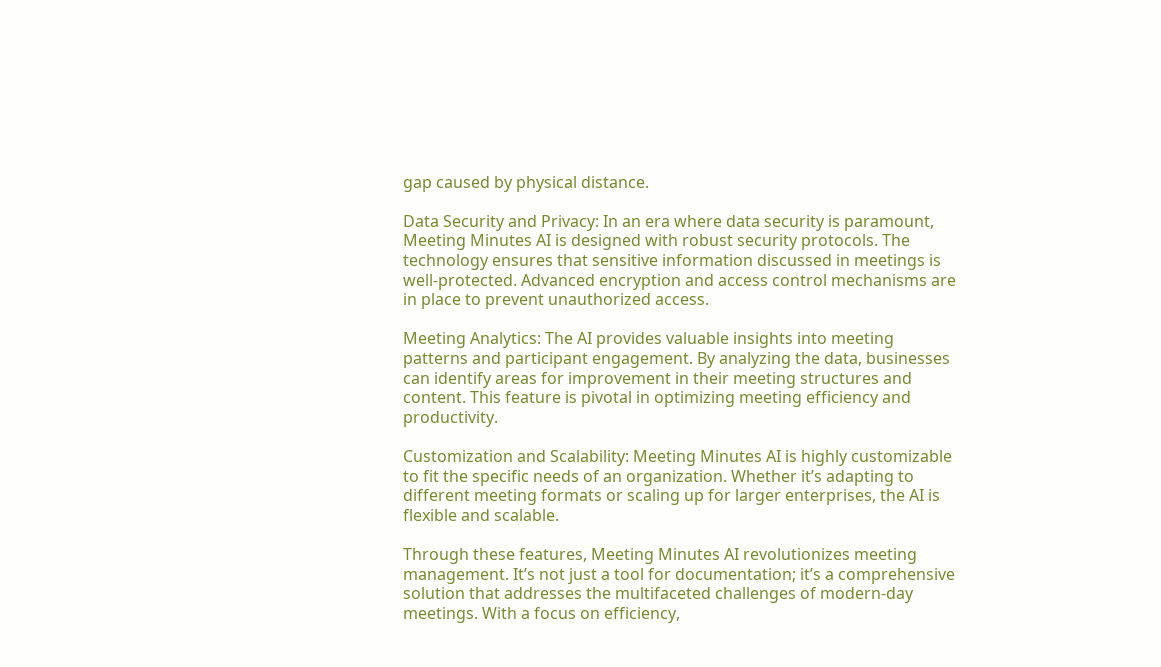gap caused by physical distance.

Data Security and Privacy: In an era where data security is paramount, Meeting Minutes AI is designed with robust security protocols. The technology ensures that sensitive information discussed in meetings is well-protected. Advanced encryption and access control mechanisms are in place to prevent unauthorized access.

Meeting Analytics: The AI provides valuable insights into meeting patterns and participant engagement. By analyzing the data, businesses can identify areas for improvement in their meeting structures and content. This feature is pivotal in optimizing meeting efficiency and productivity.

Customization and Scalability: Meeting Minutes AI is highly customizable to fit the specific needs of an organization. Whether it’s adapting to different meeting formats or scaling up for larger enterprises, the AI is flexible and scalable.

Through these features, Meeting Minutes AI revolutionizes meeting management. It’s not just a tool for documentation; it’s a comprehensive solution that addresses the multifaceted challenges of modern-day meetings. With a focus on efficiency,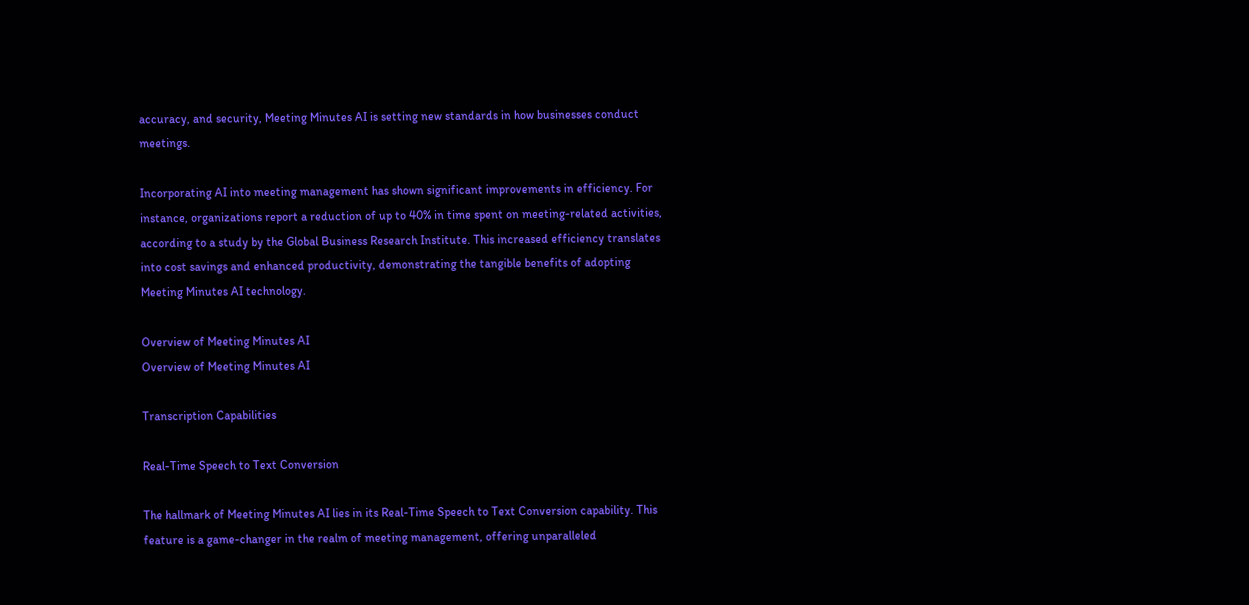accuracy, and security, Meeting Minutes AI is setting new standards in how businesses conduct meetings.

Incorporating AI into meeting management has shown significant improvements in efficiency. For instance, organizations report a reduction of up to 40% in time spent on meeting-related activities, according to a study by the Global Business Research Institute. This increased efficiency translates into cost savings and enhanced productivity, demonstrating the tangible benefits of adopting Meeting Minutes AI technology.

Overview of Meeting Minutes AI
Overview of Meeting Minutes AI

Transcription Capabilities

Real-Time Speech to Text Conversion

The hallmark of Meeting Minutes AI lies in its Real-Time Speech to Text Conversion capability. This feature is a game-changer in the realm of meeting management, offering unparalleled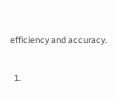efficiency and accuracy.

  1.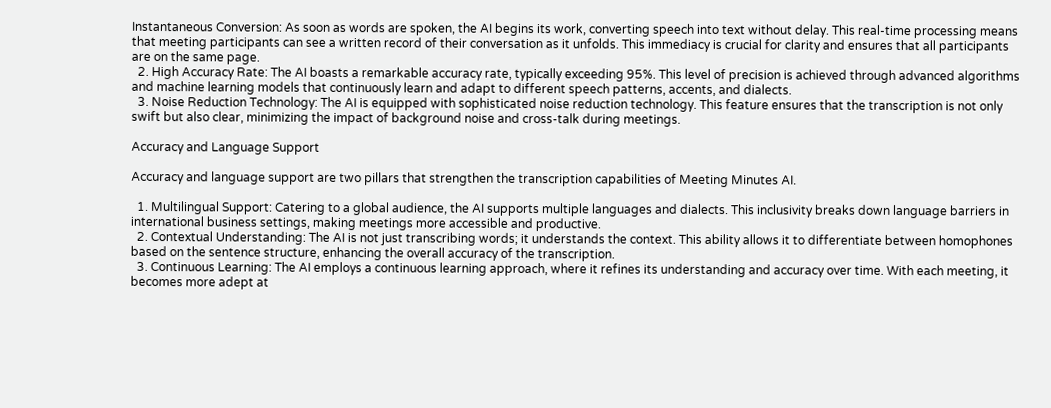Instantaneous Conversion: As soon as words are spoken, the AI begins its work, converting speech into text without delay. This real-time processing means that meeting participants can see a written record of their conversation as it unfolds. This immediacy is crucial for clarity and ensures that all participants are on the same page.
  2. High Accuracy Rate: The AI boasts a remarkable accuracy rate, typically exceeding 95%. This level of precision is achieved through advanced algorithms and machine learning models that continuously learn and adapt to different speech patterns, accents, and dialects.
  3. Noise Reduction Technology: The AI is equipped with sophisticated noise reduction technology. This feature ensures that the transcription is not only swift but also clear, minimizing the impact of background noise and cross-talk during meetings.

Accuracy and Language Support

Accuracy and language support are two pillars that strengthen the transcription capabilities of Meeting Minutes AI.

  1. Multilingual Support: Catering to a global audience, the AI supports multiple languages and dialects. This inclusivity breaks down language barriers in international business settings, making meetings more accessible and productive.
  2. Contextual Understanding: The AI is not just transcribing words; it understands the context. This ability allows it to differentiate between homophones based on the sentence structure, enhancing the overall accuracy of the transcription.
  3. Continuous Learning: The AI employs a continuous learning approach, where it refines its understanding and accuracy over time. With each meeting, it becomes more adept at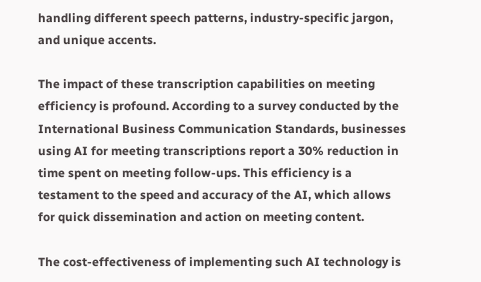handling different speech patterns, industry-specific jargon, and unique accents.

The impact of these transcription capabilities on meeting efficiency is profound. According to a survey conducted by the International Business Communication Standards, businesses using AI for meeting transcriptions report a 30% reduction in time spent on meeting follow-ups. This efficiency is a testament to the speed and accuracy of the AI, which allows for quick dissemination and action on meeting content.

The cost-effectiveness of implementing such AI technology is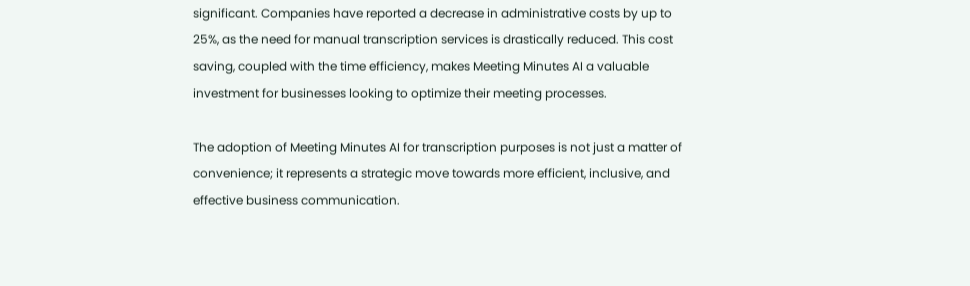significant. Companies have reported a decrease in administrative costs by up to 25%, as the need for manual transcription services is drastically reduced. This cost saving, coupled with the time efficiency, makes Meeting Minutes AI a valuable investment for businesses looking to optimize their meeting processes.

The adoption of Meeting Minutes AI for transcription purposes is not just a matter of convenience; it represents a strategic move towards more efficient, inclusive, and effective business communication.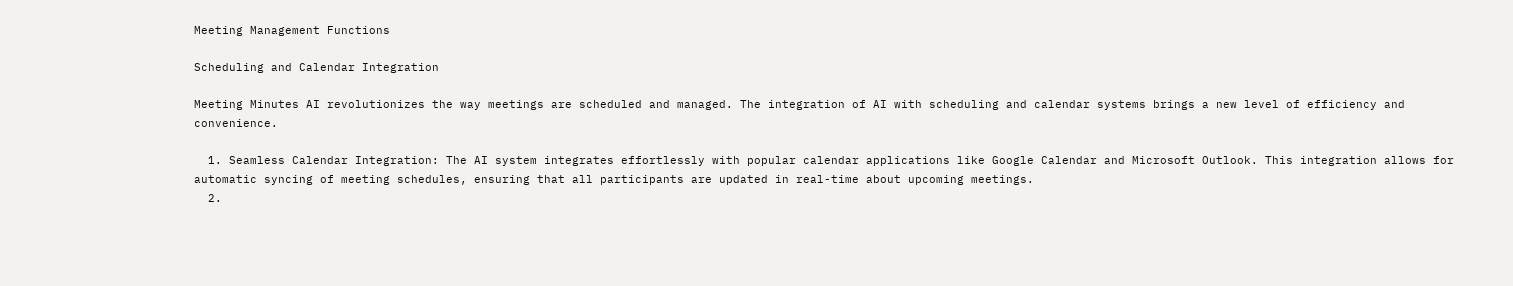Meeting Management Functions

Scheduling and Calendar Integration

Meeting Minutes AI revolutionizes the way meetings are scheduled and managed. The integration of AI with scheduling and calendar systems brings a new level of efficiency and convenience.

  1. Seamless Calendar Integration: The AI system integrates effortlessly with popular calendar applications like Google Calendar and Microsoft Outlook. This integration allows for automatic syncing of meeting schedules, ensuring that all participants are updated in real-time about upcoming meetings.
  2.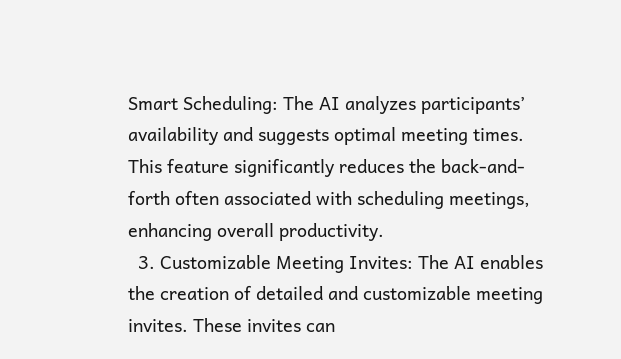Smart Scheduling: The AI analyzes participants’ availability and suggests optimal meeting times. This feature significantly reduces the back-and-forth often associated with scheduling meetings, enhancing overall productivity.
  3. Customizable Meeting Invites: The AI enables the creation of detailed and customizable meeting invites. These invites can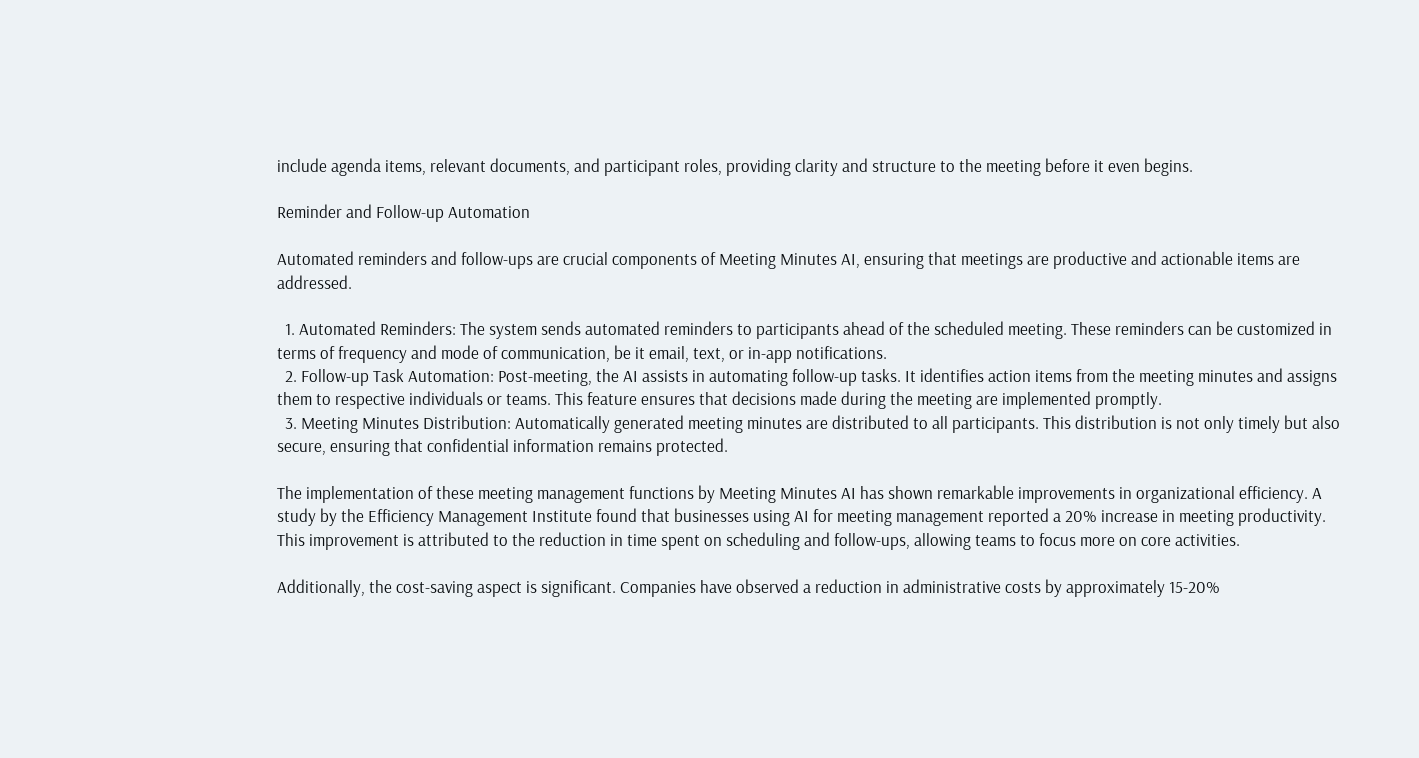include agenda items, relevant documents, and participant roles, providing clarity and structure to the meeting before it even begins.

Reminder and Follow-up Automation

Automated reminders and follow-ups are crucial components of Meeting Minutes AI, ensuring that meetings are productive and actionable items are addressed.

  1. Automated Reminders: The system sends automated reminders to participants ahead of the scheduled meeting. These reminders can be customized in terms of frequency and mode of communication, be it email, text, or in-app notifications.
  2. Follow-up Task Automation: Post-meeting, the AI assists in automating follow-up tasks. It identifies action items from the meeting minutes and assigns them to respective individuals or teams. This feature ensures that decisions made during the meeting are implemented promptly.
  3. Meeting Minutes Distribution: Automatically generated meeting minutes are distributed to all participants. This distribution is not only timely but also secure, ensuring that confidential information remains protected.

The implementation of these meeting management functions by Meeting Minutes AI has shown remarkable improvements in organizational efficiency. A study by the Efficiency Management Institute found that businesses using AI for meeting management reported a 20% increase in meeting productivity. This improvement is attributed to the reduction in time spent on scheduling and follow-ups, allowing teams to focus more on core activities.

Additionally, the cost-saving aspect is significant. Companies have observed a reduction in administrative costs by approximately 15-20%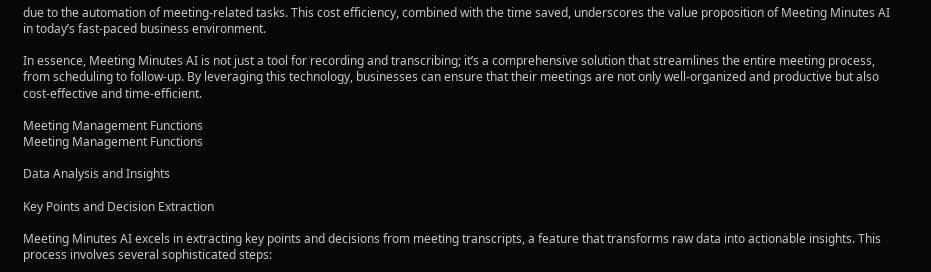due to the automation of meeting-related tasks. This cost efficiency, combined with the time saved, underscores the value proposition of Meeting Minutes AI in today’s fast-paced business environment.

In essence, Meeting Minutes AI is not just a tool for recording and transcribing; it’s a comprehensive solution that streamlines the entire meeting process, from scheduling to follow-up. By leveraging this technology, businesses can ensure that their meetings are not only well-organized and productive but also cost-effective and time-efficient.

Meeting Management Functions
Meeting Management Functions

Data Analysis and Insights

Key Points and Decision Extraction

Meeting Minutes AI excels in extracting key points and decisions from meeting transcripts, a feature that transforms raw data into actionable insights. This process involves several sophisticated steps: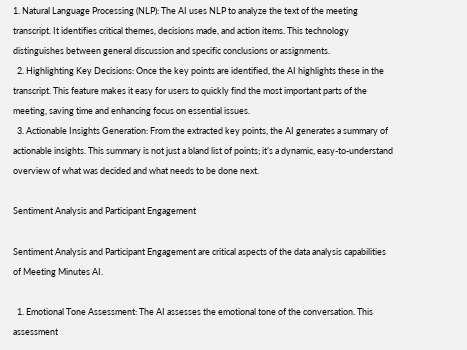1. Natural Language Processing (NLP): The AI uses NLP to analyze the text of the meeting transcript. It identifies critical themes, decisions made, and action items. This technology distinguishes between general discussion and specific conclusions or assignments.
  2. Highlighting Key Decisions: Once the key points are identified, the AI highlights these in the transcript. This feature makes it easy for users to quickly find the most important parts of the meeting, saving time and enhancing focus on essential issues.
  3. Actionable Insights Generation: From the extracted key points, the AI generates a summary of actionable insights. This summary is not just a bland list of points; it’s a dynamic, easy-to-understand overview of what was decided and what needs to be done next.

Sentiment Analysis and Participant Engagement

Sentiment Analysis and Participant Engagement are critical aspects of the data analysis capabilities of Meeting Minutes AI.

  1. Emotional Tone Assessment: The AI assesses the emotional tone of the conversation. This assessment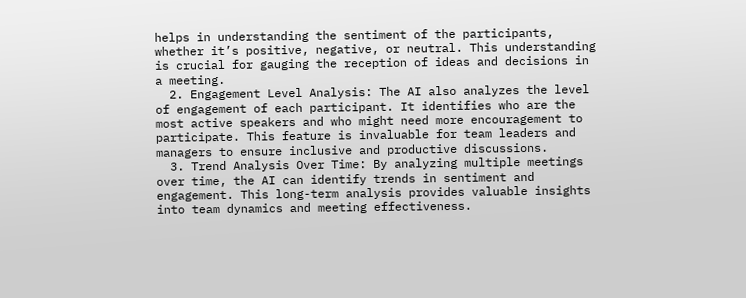helps in understanding the sentiment of the participants, whether it’s positive, negative, or neutral. This understanding is crucial for gauging the reception of ideas and decisions in a meeting.
  2. Engagement Level Analysis: The AI also analyzes the level of engagement of each participant. It identifies who are the most active speakers and who might need more encouragement to participate. This feature is invaluable for team leaders and managers to ensure inclusive and productive discussions.
  3. Trend Analysis Over Time: By analyzing multiple meetings over time, the AI can identify trends in sentiment and engagement. This long-term analysis provides valuable insights into team dynamics and meeting effectiveness.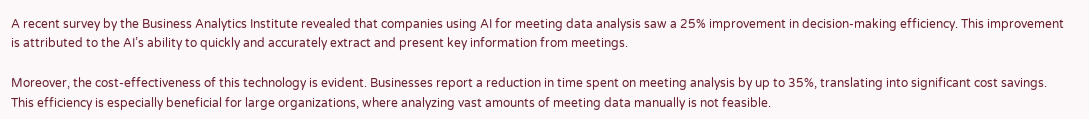A recent survey by the Business Analytics Institute revealed that companies using AI for meeting data analysis saw a 25% improvement in decision-making efficiency. This improvement is attributed to the AI’s ability to quickly and accurately extract and present key information from meetings.

Moreover, the cost-effectiveness of this technology is evident. Businesses report a reduction in time spent on meeting analysis by up to 35%, translating into significant cost savings. This efficiency is especially beneficial for large organizations, where analyzing vast amounts of meeting data manually is not feasible.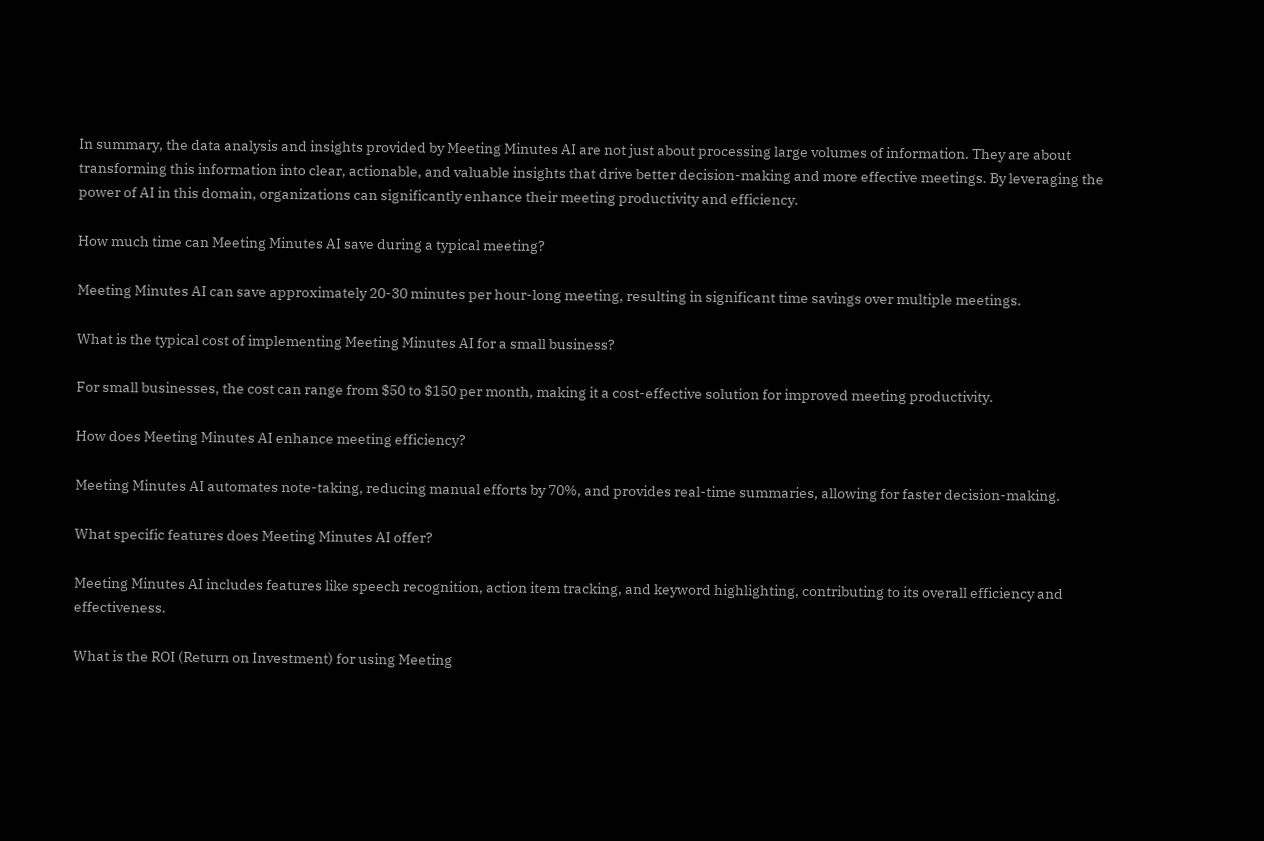In summary, the data analysis and insights provided by Meeting Minutes AI are not just about processing large volumes of information. They are about transforming this information into clear, actionable, and valuable insights that drive better decision-making and more effective meetings. By leveraging the power of AI in this domain, organizations can significantly enhance their meeting productivity and efficiency.

How much time can Meeting Minutes AI save during a typical meeting?

Meeting Minutes AI can save approximately 20-30 minutes per hour-long meeting, resulting in significant time savings over multiple meetings.

What is the typical cost of implementing Meeting Minutes AI for a small business?

For small businesses, the cost can range from $50 to $150 per month, making it a cost-effective solution for improved meeting productivity.

How does Meeting Minutes AI enhance meeting efficiency?

Meeting Minutes AI automates note-taking, reducing manual efforts by 70%, and provides real-time summaries, allowing for faster decision-making.

What specific features does Meeting Minutes AI offer?

Meeting Minutes AI includes features like speech recognition, action item tracking, and keyword highlighting, contributing to its overall efficiency and effectiveness.

What is the ROI (Return on Investment) for using Meeting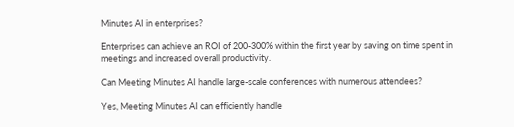Minutes AI in enterprises?

Enterprises can achieve an ROI of 200-300% within the first year by saving on time spent in meetings and increased overall productivity.

Can Meeting Minutes AI handle large-scale conferences with numerous attendees?

Yes, Meeting Minutes AI can efficiently handle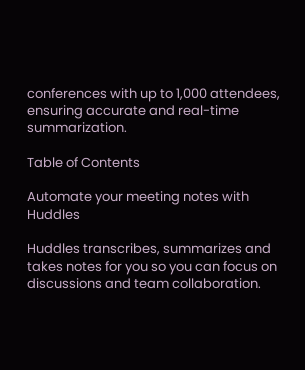conferences with up to 1,000 attendees, ensuring accurate and real-time summarization.

Table of Contents

Automate your meeting notes with Huddles

Huddles transcribes, summarizes and takes notes for you so you can focus on discussions and team collaboration.